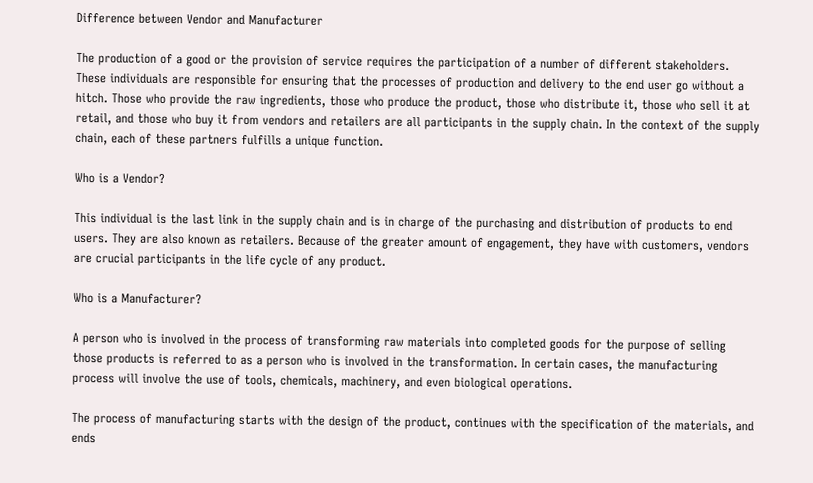Difference between Vendor and Manufacturer

The production of a good or the provision of service requires the participation of a number of different stakeholders. These individuals are responsible for ensuring that the processes of production and delivery to the end user go without a hitch. Those who provide the raw ingredients, those who produce the product, those who distribute it, those who sell it at retail, and those who buy it from vendors and retailers are all participants in the supply chain. In the context of the supply chain, each of these partners fulfills a unique function.

Who is a Vendor?

This individual is the last link in the supply chain and is in charge of the purchasing and distribution of products to end users. They are also known as retailers. Because of the greater amount of engagement, they have with customers, vendors are crucial participants in the life cycle of any product.

Who is a Manufacturer?

A person who is involved in the process of transforming raw materials into completed goods for the purpose of selling those products is referred to as a person who is involved in the transformation. In certain cases, the manufacturing process will involve the use of tools, chemicals, machinery, and even biological operations.

The process of manufacturing starts with the design of the product, continues with the specification of the materials, and ends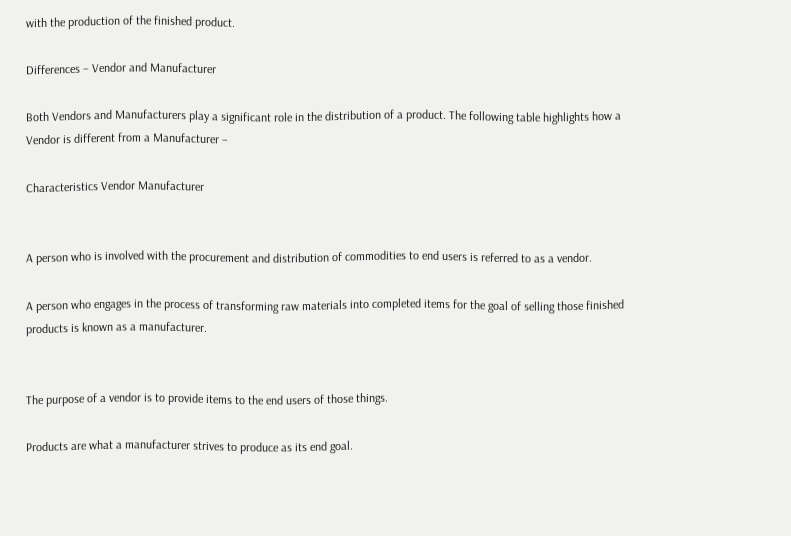with the production of the finished product.

Differences − Vendor and Manufacturer

Both Vendors and Manufacturers play a significant role in the distribution of a product. The following table highlights how a Vendor is different from a Manufacturer −

Characteristics Vendor Manufacturer


A person who is involved with the procurement and distribution of commodities to end users is referred to as a vendor.

A person who engages in the process of transforming raw materials into completed items for the goal of selling those finished products is known as a manufacturer.


The purpose of a vendor is to provide items to the end users of those things.

Products are what a manufacturer strives to produce as its end goal.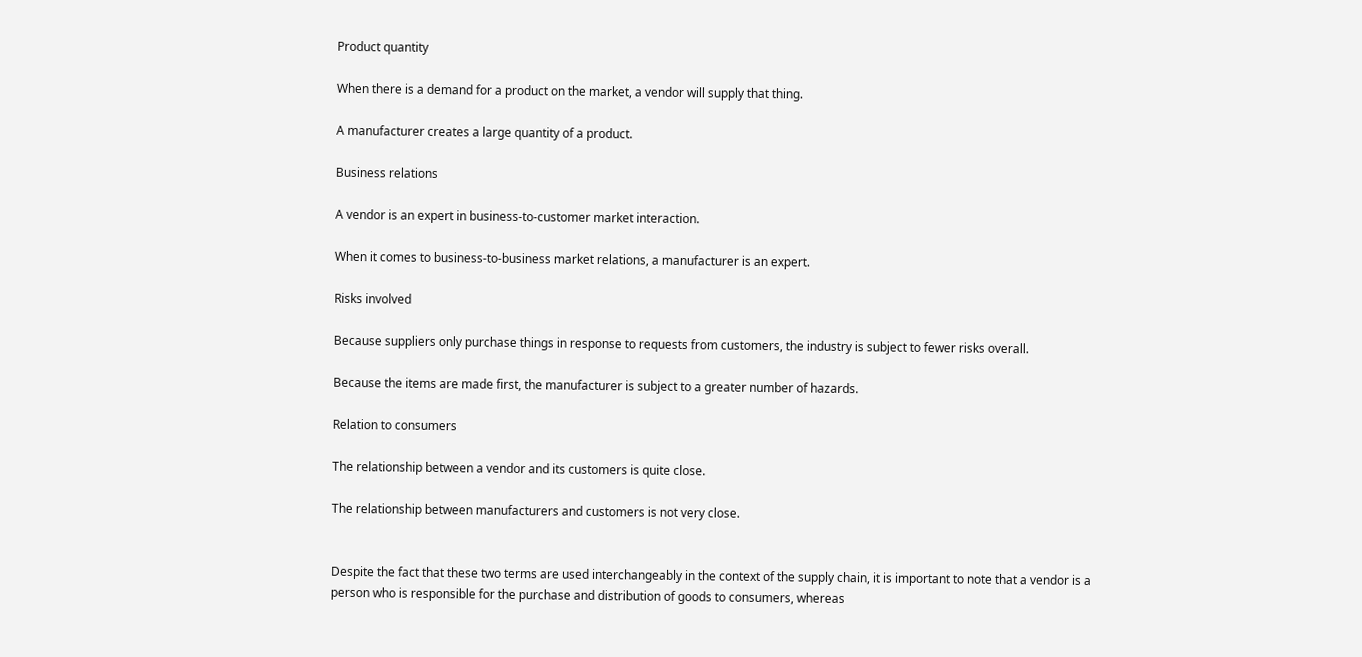Product quantity

When there is a demand for a product on the market, a vendor will supply that thing.

A manufacturer creates a large quantity of a product.

Business relations

A vendor is an expert in business-to-customer market interaction.

When it comes to business-to-business market relations, a manufacturer is an expert.

Risks involved

Because suppliers only purchase things in response to requests from customers, the industry is subject to fewer risks overall.

Because the items are made first, the manufacturer is subject to a greater number of hazards.

Relation to consumers

The relationship between a vendor and its customers is quite close.

The relationship between manufacturers and customers is not very close.


Despite the fact that these two terms are used interchangeably in the context of the supply chain, it is important to note that a vendor is a person who is responsible for the purchase and distribution of goods to consumers, whereas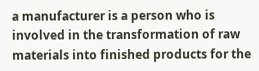a manufacturer is a person who is involved in the transformation of raw materials into finished products for the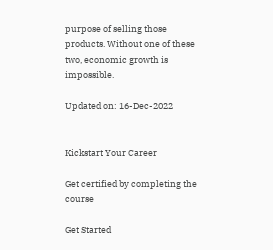purpose of selling those products. Without one of these two, economic growth is impossible.

Updated on: 16-Dec-2022


Kickstart Your Career

Get certified by completing the course

Get Started